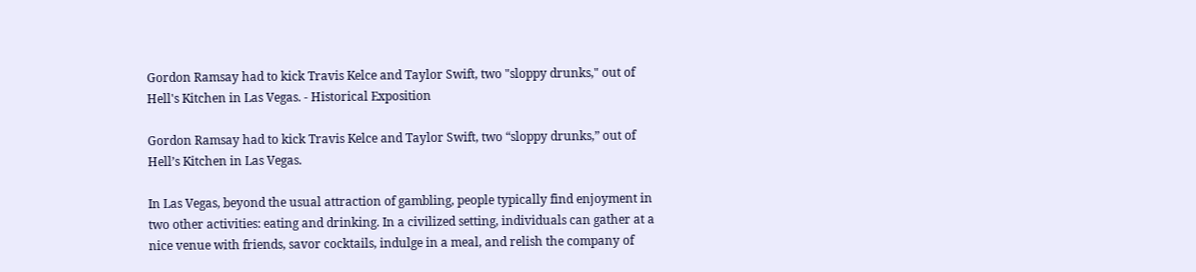Gordon Ramsay had to kick Travis Kelce and Taylor Swift, two "sloppy drunks," out of Hell's Kitchen in Las Vegas. - Historical Exposition

Gordon Ramsay had to kick Travis Kelce and Taylor Swift, two “sloppy drunks,” out of Hell’s Kitchen in Las Vegas.

In Las Vegas, beyond the usual attraction of gambling, people typically find enjoyment in two other activities: eating and drinking. In a civilized setting, individuals can gather at a nice venue with friends, savor cocktails, indulge in a meal, and relish the company of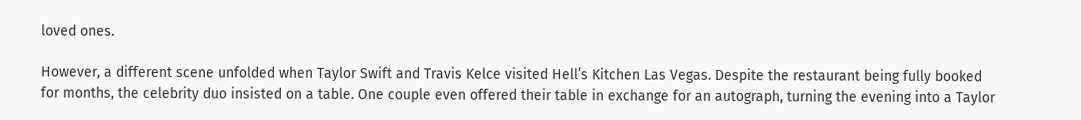loved ones.

However, a different scene unfolded when Taylor Swift and Travis Kelce visited Hell’s Kitchen Las Vegas. Despite the restaurant being fully booked for months, the celebrity duo insisted on a table. One couple even offered their table in exchange for an autograph, turning the evening into a Taylor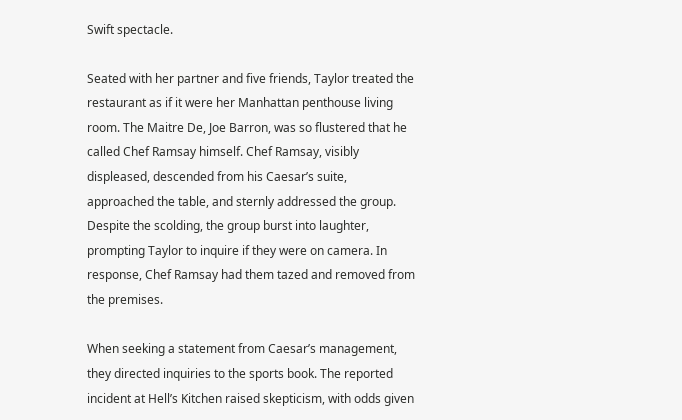Swift spectacle.

Seated with her partner and five friends, Taylor treated the restaurant as if it were her Manhattan penthouse living room. The Maitre De, Joe Barron, was so flustered that he called Chef Ramsay himself. Chef Ramsay, visibly displeased, descended from his Caesar’s suite, approached the table, and sternly addressed the group. Despite the scolding, the group burst into laughter, prompting Taylor to inquire if they were on camera. In response, Chef Ramsay had them tazed and removed from the premises.

When seeking a statement from Caesar’s management, they directed inquiries to the sports book. The reported incident at Hell’s Kitchen raised skepticism, with odds given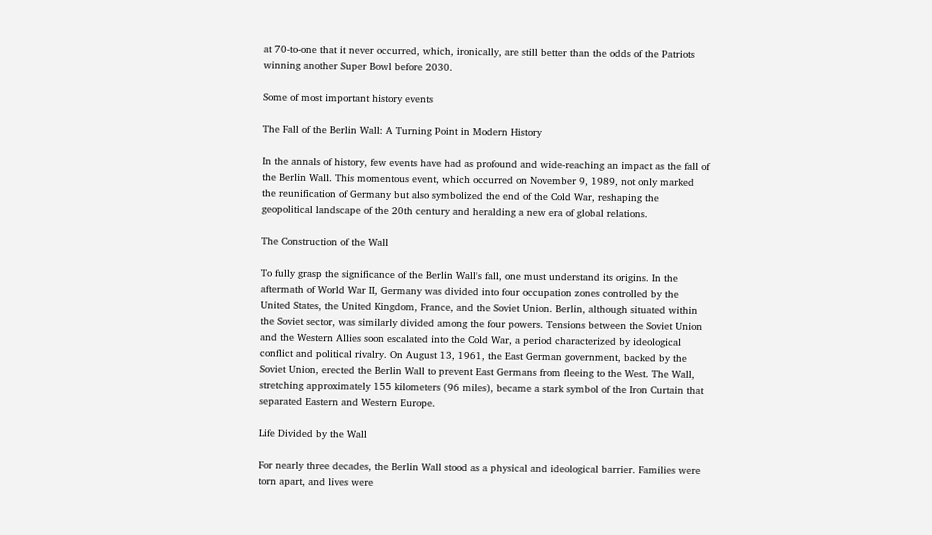at 70-to-one that it never occurred, which, ironically, are still better than the odds of the Patriots winning another Super Bowl before 2030.

Some of most important history events

The Fall of the Berlin Wall: A Turning Point in Modern History

In the annals of history, few events have had as profound and wide-reaching an impact as the fall of the Berlin Wall. This momentous event, which occurred on November 9, 1989, not only marked the reunification of Germany but also symbolized the end of the Cold War, reshaping the geopolitical landscape of the 20th century and heralding a new era of global relations.

The Construction of the Wall

To fully grasp the significance of the Berlin Wall's fall, one must understand its origins. In the aftermath of World War II, Germany was divided into four occupation zones controlled by the United States, the United Kingdom, France, and the Soviet Union. Berlin, although situated within the Soviet sector, was similarly divided among the four powers. Tensions between the Soviet Union and the Western Allies soon escalated into the Cold War, a period characterized by ideological conflict and political rivalry. On August 13, 1961, the East German government, backed by the Soviet Union, erected the Berlin Wall to prevent East Germans from fleeing to the West. The Wall, stretching approximately 155 kilometers (96 miles), became a stark symbol of the Iron Curtain that separated Eastern and Western Europe.

Life Divided by the Wall

For nearly three decades, the Berlin Wall stood as a physical and ideological barrier. Families were torn apart, and lives were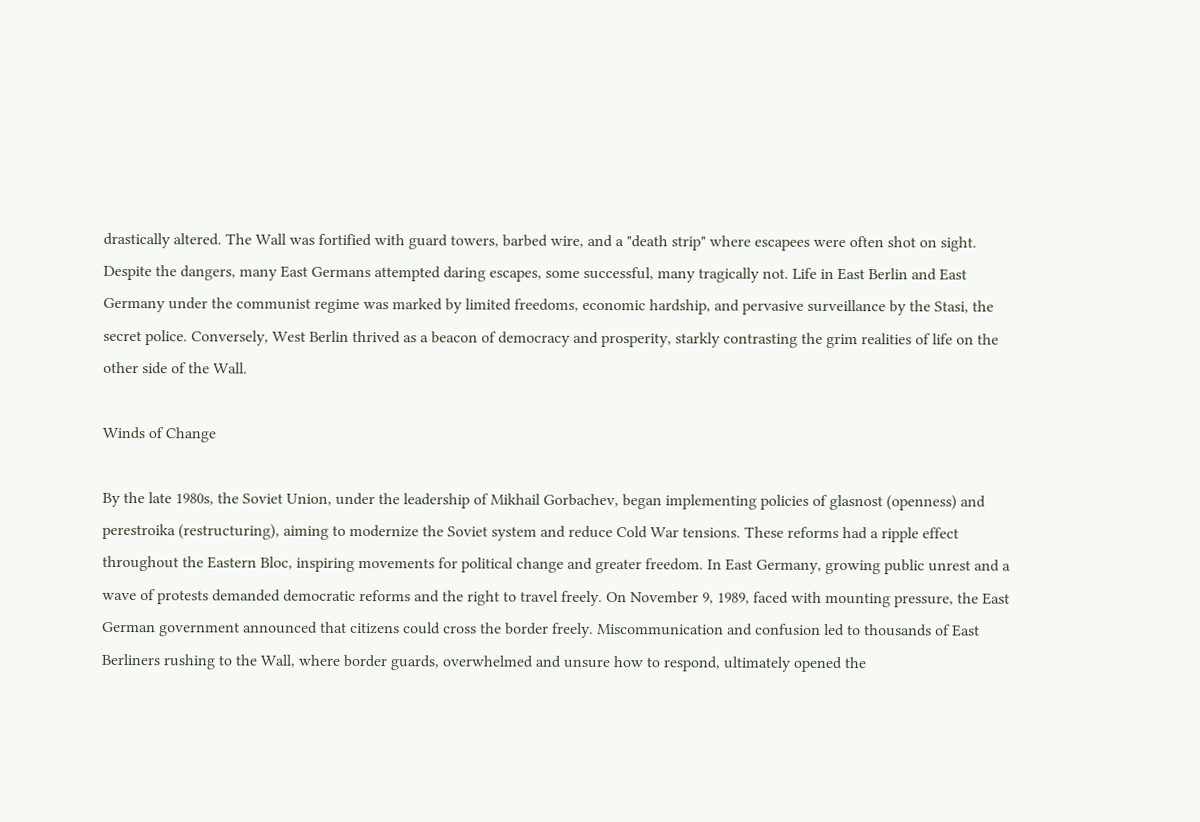drastically altered. The Wall was fortified with guard towers, barbed wire, and a "death strip" where escapees were often shot on sight. Despite the dangers, many East Germans attempted daring escapes, some successful, many tragically not. Life in East Berlin and East Germany under the communist regime was marked by limited freedoms, economic hardship, and pervasive surveillance by the Stasi, the secret police. Conversely, West Berlin thrived as a beacon of democracy and prosperity, starkly contrasting the grim realities of life on the other side of the Wall.

Winds of Change

By the late 1980s, the Soviet Union, under the leadership of Mikhail Gorbachev, began implementing policies of glasnost (openness) and perestroika (restructuring), aiming to modernize the Soviet system and reduce Cold War tensions. These reforms had a ripple effect throughout the Eastern Bloc, inspiring movements for political change and greater freedom. In East Germany, growing public unrest and a wave of protests demanded democratic reforms and the right to travel freely. On November 9, 1989, faced with mounting pressure, the East German government announced that citizens could cross the border freely. Miscommunication and confusion led to thousands of East Berliners rushing to the Wall, where border guards, overwhelmed and unsure how to respond, ultimately opened the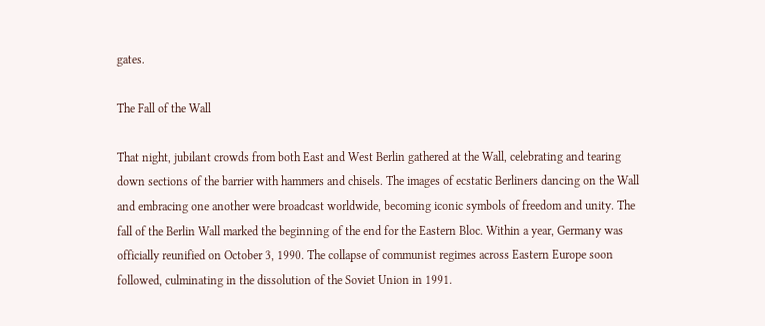gates.

The Fall of the Wall

That night, jubilant crowds from both East and West Berlin gathered at the Wall, celebrating and tearing down sections of the barrier with hammers and chisels. The images of ecstatic Berliners dancing on the Wall and embracing one another were broadcast worldwide, becoming iconic symbols of freedom and unity. The fall of the Berlin Wall marked the beginning of the end for the Eastern Bloc. Within a year, Germany was officially reunified on October 3, 1990. The collapse of communist regimes across Eastern Europe soon followed, culminating in the dissolution of the Soviet Union in 1991.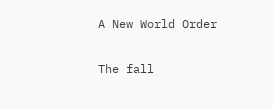A New World Order

The fall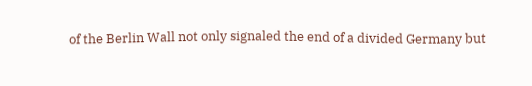of the Berlin Wall not only signaled the end of a divided Germany but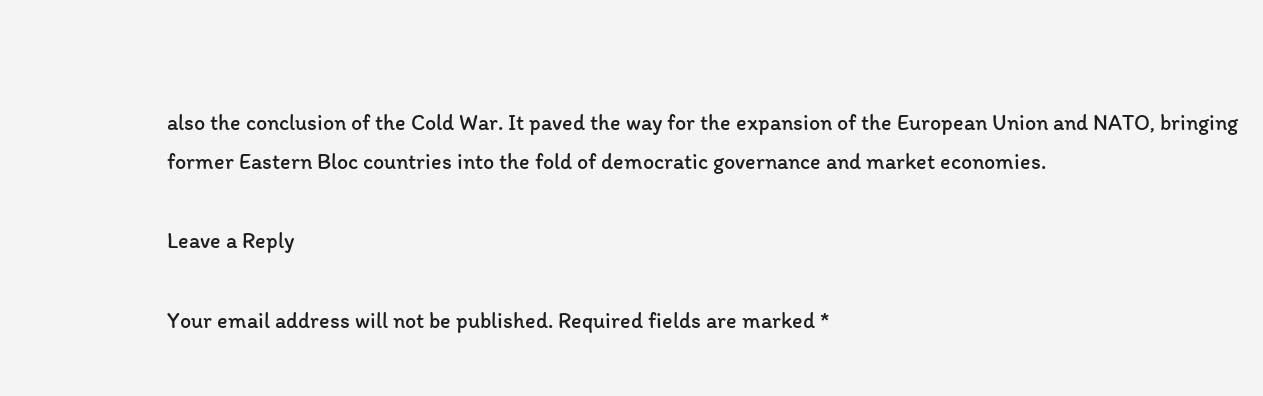also the conclusion of the Cold War. It paved the way for the expansion of the European Union and NATO, bringing former Eastern Bloc countries into the fold of democratic governance and market economies.

Leave a Reply

Your email address will not be published. Required fields are marked *